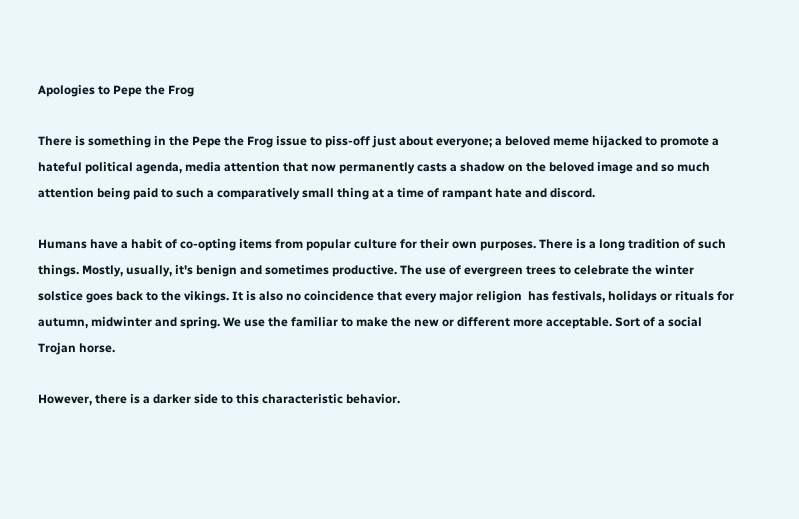Apologies to Pepe the Frog

There is something in the Pepe the Frog issue to piss-off just about everyone; a beloved meme hijacked to promote a hateful political agenda, media attention that now permanently casts a shadow on the beloved image and so much attention being paid to such a comparatively small thing at a time of rampant hate and discord.

Humans have a habit of co-opting items from popular culture for their own purposes. There is a long tradition of such things. Mostly, usually, it's benign and sometimes productive. The use of evergreen trees to celebrate the winter solstice goes back to the vikings. It is also no coincidence that every major religion  has festivals, holidays or rituals for  autumn, midwinter and spring. We use the familiar to make the new or different more acceptable. Sort of a social Trojan horse.

However, there is a darker side to this characteristic behavior.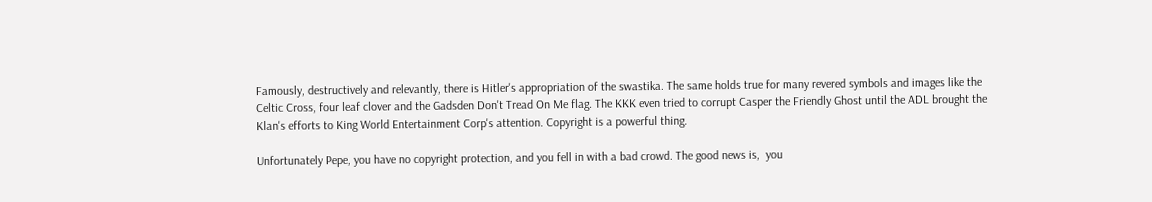Famously, destructively and relevantly, there is Hitler's appropriation of the swastika. The same holds true for many revered symbols and images like the Celtic Cross, four leaf clover and the Gadsden Don't Tread On Me flag. The KKK even tried to corrupt Casper the Friendly Ghost until the ADL brought the Klan's efforts to King World Entertainment Corp's attention. Copyright is a powerful thing.

Unfortunately Pepe, you have no copyright protection, and you fell in with a bad crowd. The good news is,  you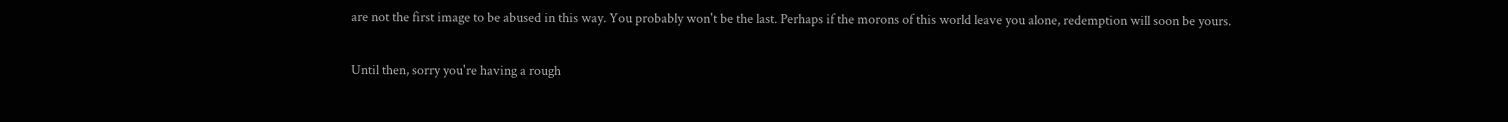are not the first image to be abused in this way. You probably won't be the last. Perhaps if the morons of this world leave you alone, redemption will soon be yours.

Until then, sorry you're having a rough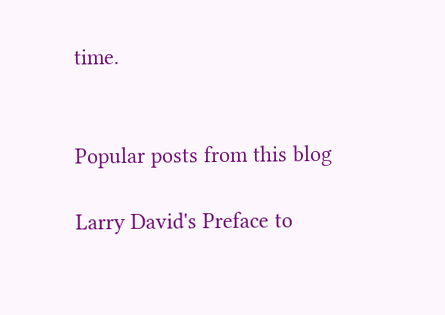time.


Popular posts from this blog

Larry David's Preface to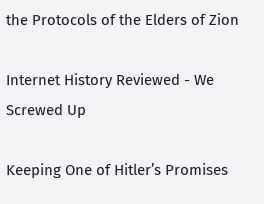the Protocols of the Elders of Zion

Internet History Reviewed - We Screwed Up

Keeping One of Hitler’s Promises